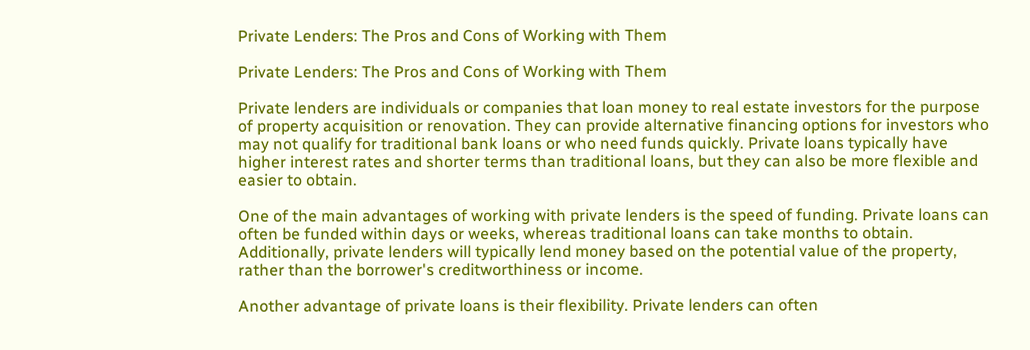Private Lenders: The Pros and Cons of Working with Them

Private Lenders: The Pros and Cons of Working with Them

Private lenders are individuals or companies that loan money to real estate investors for the purpose of property acquisition or renovation. They can provide alternative financing options for investors who may not qualify for traditional bank loans or who need funds quickly. Private loans typically have higher interest rates and shorter terms than traditional loans, but they can also be more flexible and easier to obtain.

One of the main advantages of working with private lenders is the speed of funding. Private loans can often be funded within days or weeks, whereas traditional loans can take months to obtain. Additionally, private lenders will typically lend money based on the potential value of the property, rather than the borrower's creditworthiness or income.

Another advantage of private loans is their flexibility. Private lenders can often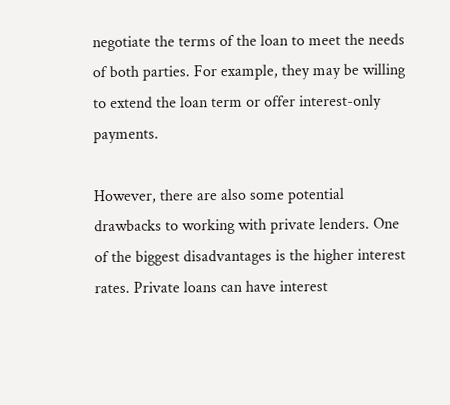negotiate the terms of the loan to meet the needs of both parties. For example, they may be willing to extend the loan term or offer interest-only payments.

However, there are also some potential drawbacks to working with private lenders. One of the biggest disadvantages is the higher interest rates. Private loans can have interest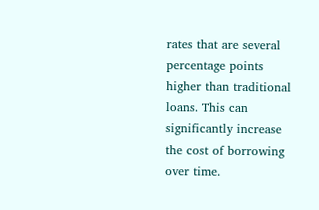rates that are several percentage points higher than traditional loans. This can significantly increase the cost of borrowing over time.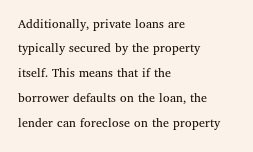Additionally, private loans are typically secured by the property itself. This means that if the borrower defaults on the loan, the lender can foreclose on the property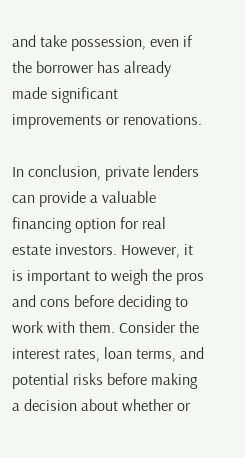and take possession, even if the borrower has already made significant improvements or renovations.

In conclusion, private lenders can provide a valuable financing option for real estate investors. However, it is important to weigh the pros and cons before deciding to work with them. Consider the interest rates, loan terms, and potential risks before making a decision about whether or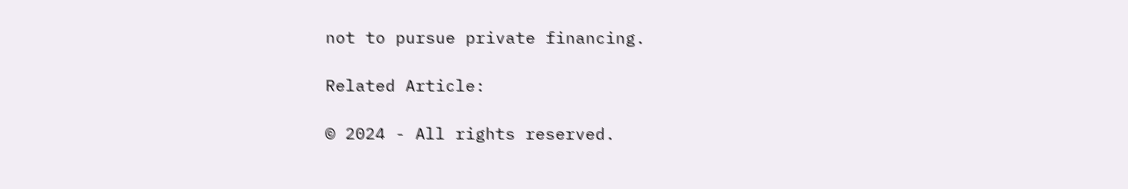not to pursue private financing.

Related Article:

© 2024 - All rights reserved.